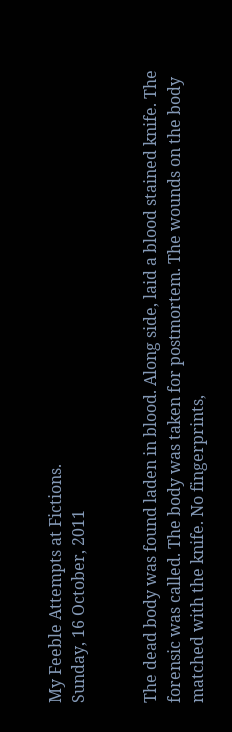My Feeble Attempts at Fictions.
Sunday, 16 October, 2011


The dead body was found laden in blood. Along side, laid a blood stained knife. The forensic was called. The body was taken for postmortem. The wounds on the body matched with the knife. No fingerprints,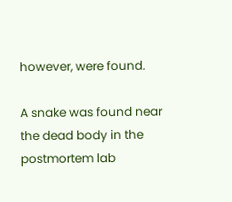however, were found.

A snake was found near the dead body in the postmortem lab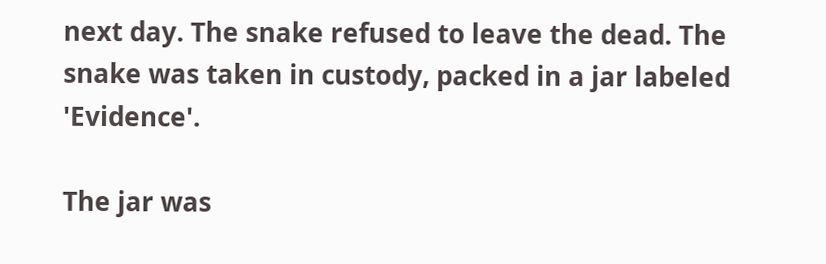next day. The snake refused to leave the dead. The snake was taken in custody, packed in a jar labeled 'Evidence'.

The jar was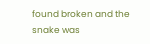found broken and the snake was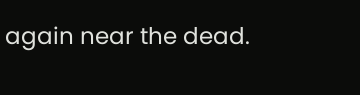again near the dead.